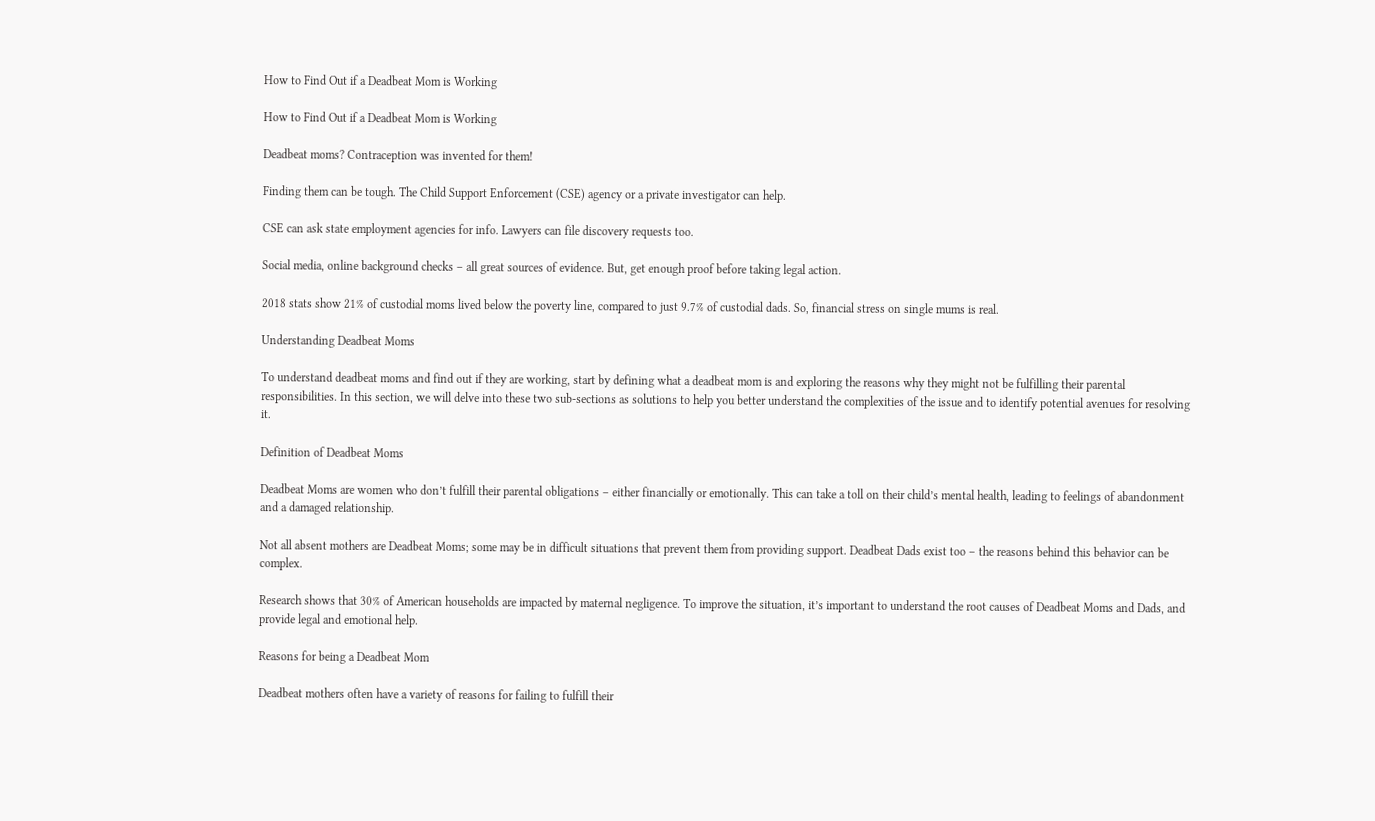How to Find Out if a Deadbeat Mom is Working

How to Find Out if a Deadbeat Mom is Working

Deadbeat moms? Contraception was invented for them!

Finding them can be tough. The Child Support Enforcement (CSE) agency or a private investigator can help.

CSE can ask state employment agencies for info. Lawyers can file discovery requests too.

Social media, online background checks – all great sources of evidence. But, get enough proof before taking legal action.

2018 stats show 21% of custodial moms lived below the poverty line, compared to just 9.7% of custodial dads. So, financial stress on single mums is real.

Understanding Deadbeat Moms

To understand deadbeat moms and find out if they are working, start by defining what a deadbeat mom is and exploring the reasons why they might not be fulfilling their parental responsibilities. In this section, we will delve into these two sub-sections as solutions to help you better understand the complexities of the issue and to identify potential avenues for resolving it.

Definition of Deadbeat Moms

Deadbeat Moms are women who don’t fulfill their parental obligations – either financially or emotionally. This can take a toll on their child’s mental health, leading to feelings of abandonment and a damaged relationship.

Not all absent mothers are Deadbeat Moms; some may be in difficult situations that prevent them from providing support. Deadbeat Dads exist too – the reasons behind this behavior can be complex.

Research shows that 30% of American households are impacted by maternal negligence. To improve the situation, it’s important to understand the root causes of Deadbeat Moms and Dads, and provide legal and emotional help.

Reasons for being a Deadbeat Mom

Deadbeat mothers often have a variety of reasons for failing to fulfill their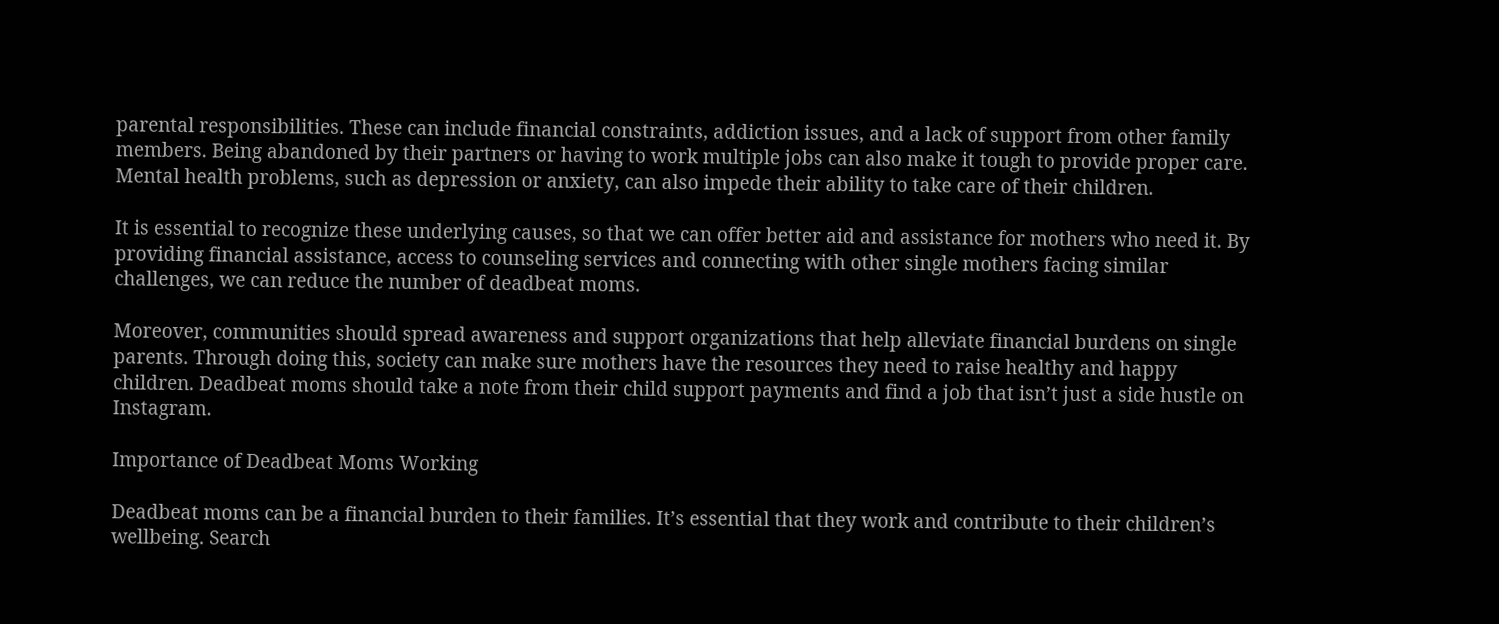parental responsibilities. These can include financial constraints, addiction issues, and a lack of support from other family members. Being abandoned by their partners or having to work multiple jobs can also make it tough to provide proper care. Mental health problems, such as depression or anxiety, can also impede their ability to take care of their children.

It is essential to recognize these underlying causes, so that we can offer better aid and assistance for mothers who need it. By providing financial assistance, access to counseling services and connecting with other single mothers facing similar challenges, we can reduce the number of deadbeat moms.

Moreover, communities should spread awareness and support organizations that help alleviate financial burdens on single parents. Through doing this, society can make sure mothers have the resources they need to raise healthy and happy children. Deadbeat moms should take a note from their child support payments and find a job that isn’t just a side hustle on Instagram.

Importance of Deadbeat Moms Working

Deadbeat moms can be a financial burden to their families. It’s essential that they work and contribute to their children’s wellbeing. Search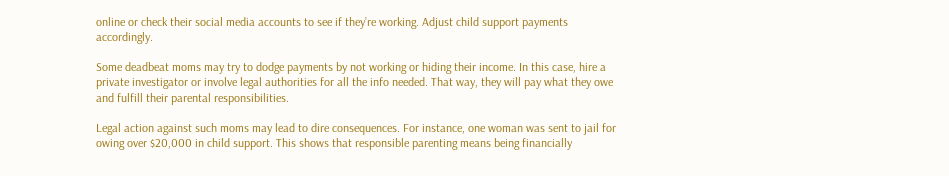online or check their social media accounts to see if they’re working. Adjust child support payments accordingly.

Some deadbeat moms may try to dodge payments by not working or hiding their income. In this case, hire a private investigator or involve legal authorities for all the info needed. That way, they will pay what they owe and fulfill their parental responsibilities.

Legal action against such moms may lead to dire consequences. For instance, one woman was sent to jail for owing over $20,000 in child support. This shows that responsible parenting means being financially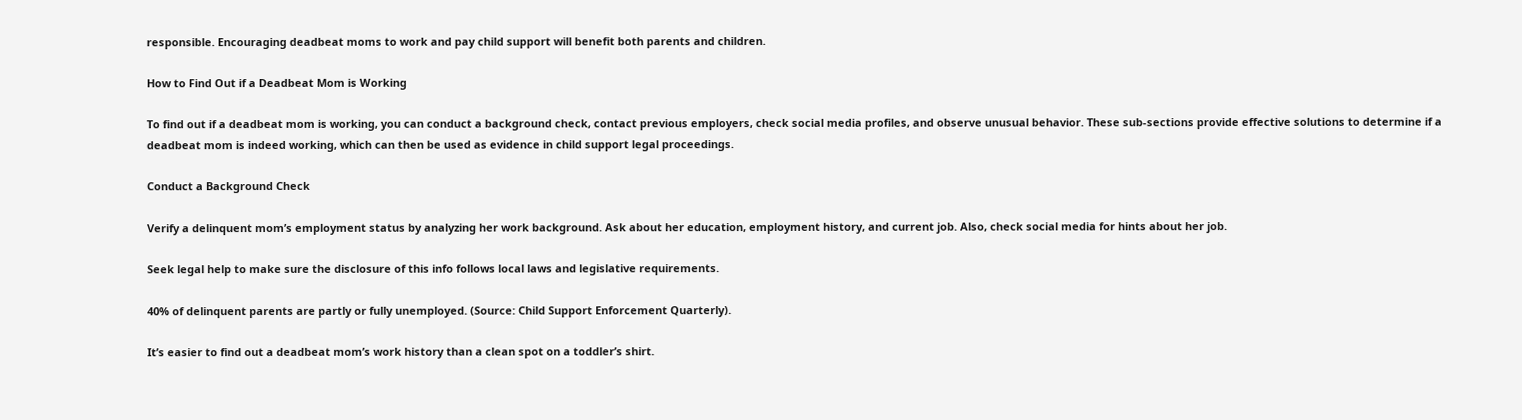responsible. Encouraging deadbeat moms to work and pay child support will benefit both parents and children.

How to Find Out if a Deadbeat Mom is Working

To find out if a deadbeat mom is working, you can conduct a background check, contact previous employers, check social media profiles, and observe unusual behavior. These sub-sections provide effective solutions to determine if a deadbeat mom is indeed working, which can then be used as evidence in child support legal proceedings.

Conduct a Background Check

Verify a delinquent mom’s employment status by analyzing her work background. Ask about her education, employment history, and current job. Also, check social media for hints about her job.

Seek legal help to make sure the disclosure of this info follows local laws and legislative requirements.

40% of delinquent parents are partly or fully unemployed. (Source: Child Support Enforcement Quarterly).

It’s easier to find out a deadbeat mom’s work history than a clean spot on a toddler’s shirt.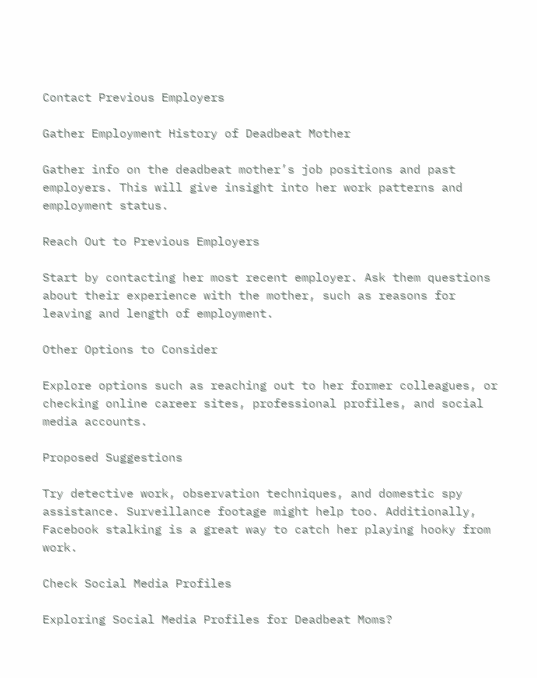Contact Previous Employers

Gather Employment History of Deadbeat Mother

Gather info on the deadbeat mother’s job positions and past employers. This will give insight into her work patterns and employment status.

Reach Out to Previous Employers

Start by contacting her most recent employer. Ask them questions about their experience with the mother, such as reasons for leaving and length of employment.

Other Options to Consider

Explore options such as reaching out to her former colleagues, or checking online career sites, professional profiles, and social media accounts.

Proposed Suggestions

Try detective work, observation techniques, and domestic spy assistance. Surveillance footage might help too. Additionally, Facebook stalking is a great way to catch her playing hooky from work.

Check Social Media Profiles

Exploring Social Media Profiles for Deadbeat Moms?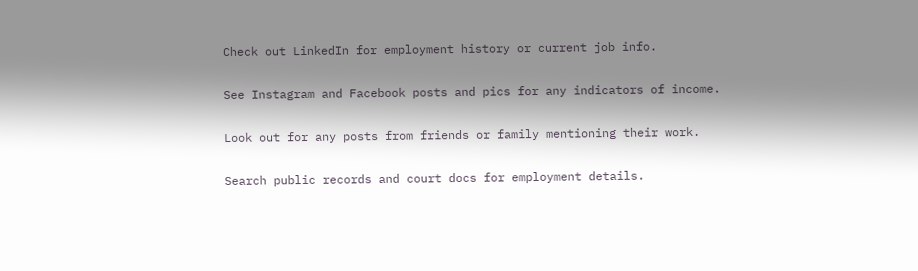Check out LinkedIn for employment history or current job info.

See Instagram and Facebook posts and pics for any indicators of income.

Look out for any posts from friends or family mentioning their work.

Search public records and court docs for employment details.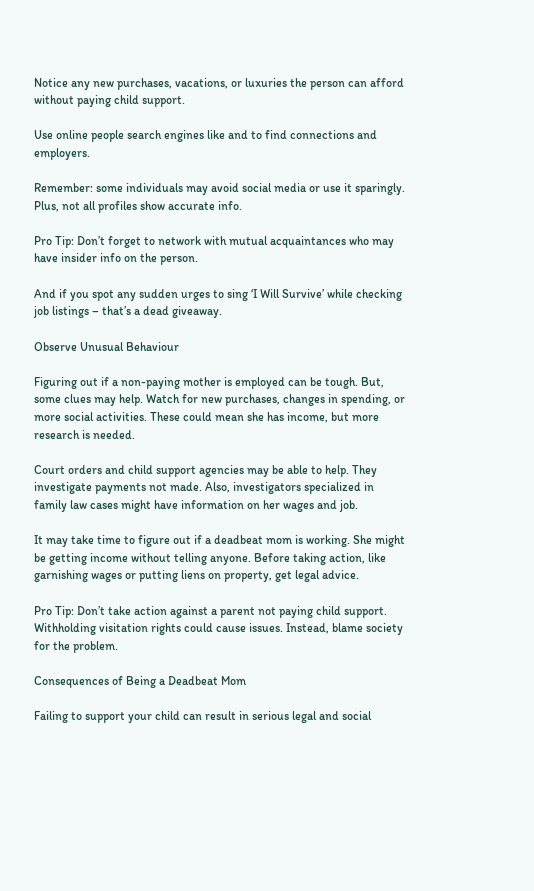Notice any new purchases, vacations, or luxuries the person can afford without paying child support.

Use online people search engines like and to find connections and employers.

Remember: some individuals may avoid social media or use it sparingly. Plus, not all profiles show accurate info.

Pro Tip: Don’t forget to network with mutual acquaintances who may have insider info on the person.

And if you spot any sudden urges to sing ‘I Will Survive’ while checking job listings – that’s a dead giveaway.

Observe Unusual Behaviour

Figuring out if a non-paying mother is employed can be tough. But, some clues may help. Watch for new purchases, changes in spending, or more social activities. These could mean she has income, but more research is needed.

Court orders and child support agencies may be able to help. They investigate payments not made. Also, investigators specialized in family law cases might have information on her wages and job.

It may take time to figure out if a deadbeat mom is working. She might be getting income without telling anyone. Before taking action, like garnishing wages or putting liens on property, get legal advice.

Pro Tip: Don’t take action against a parent not paying child support. Withholding visitation rights could cause issues. Instead, blame society for the problem.

Consequences of Being a Deadbeat Mom

Failing to support your child can result in serious legal and social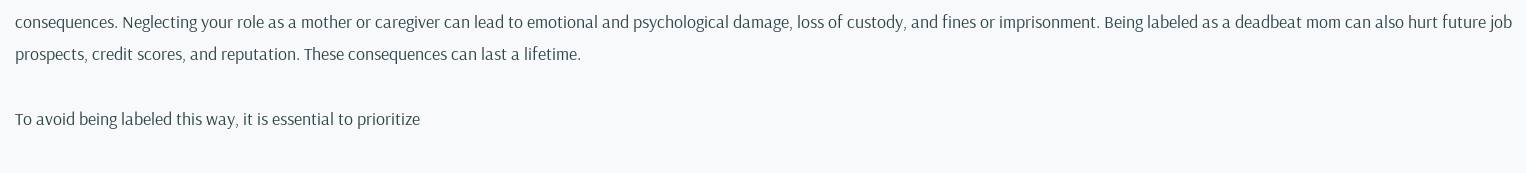consequences. Neglecting your role as a mother or caregiver can lead to emotional and psychological damage, loss of custody, and fines or imprisonment. Being labeled as a deadbeat mom can also hurt future job prospects, credit scores, and reputation. These consequences can last a lifetime.

To avoid being labeled this way, it is essential to prioritize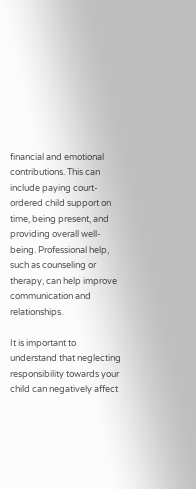financial and emotional contributions. This can include paying court-ordered child support on time, being present, and providing overall well-being. Professional help, such as counseling or therapy, can help improve communication and relationships.

It is important to understand that neglecting responsibility towards your child can negatively affect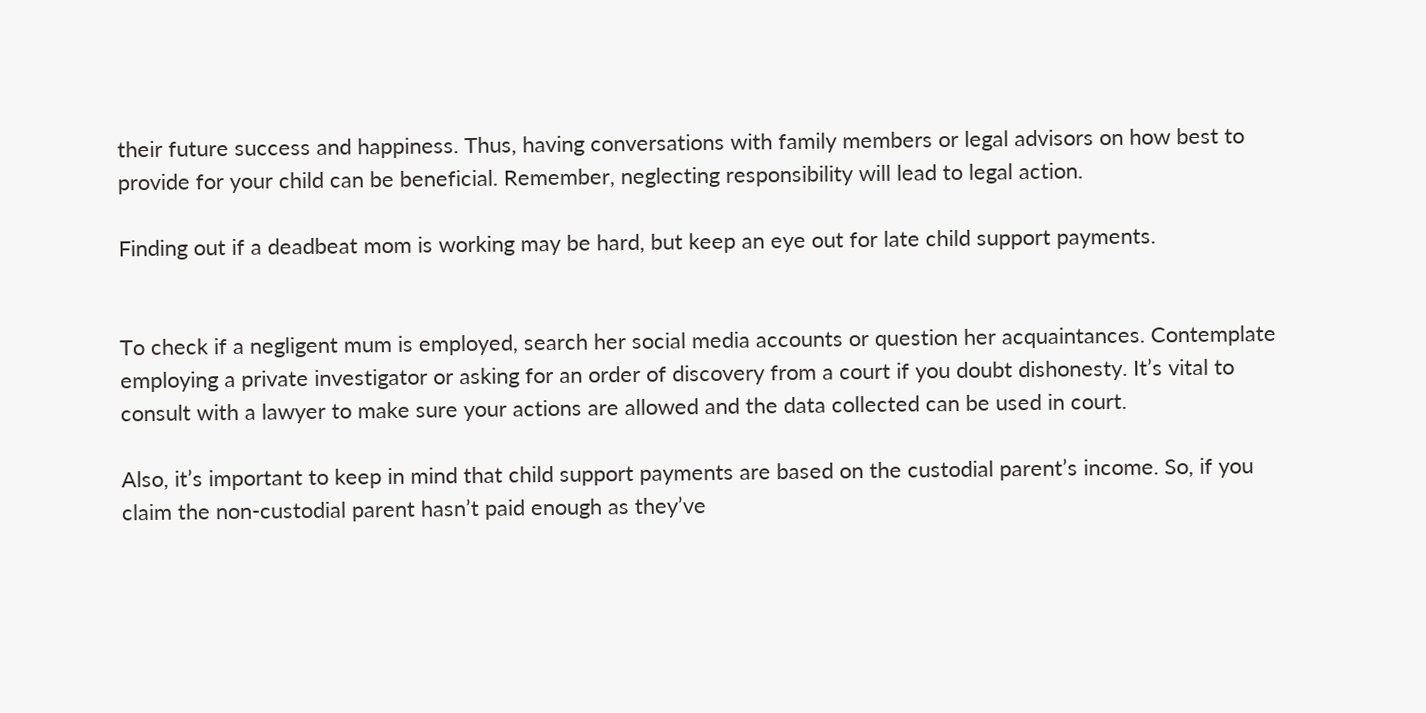their future success and happiness. Thus, having conversations with family members or legal advisors on how best to provide for your child can be beneficial. Remember, neglecting responsibility will lead to legal action.

Finding out if a deadbeat mom is working may be hard, but keep an eye out for late child support payments.


To check if a negligent mum is employed, search her social media accounts or question her acquaintances. Contemplate employing a private investigator or asking for an order of discovery from a court if you doubt dishonesty. It’s vital to consult with a lawyer to make sure your actions are allowed and the data collected can be used in court.

Also, it’s important to keep in mind that child support payments are based on the custodial parent’s income. So, if you claim the non-custodial parent hasn’t paid enough as they’ve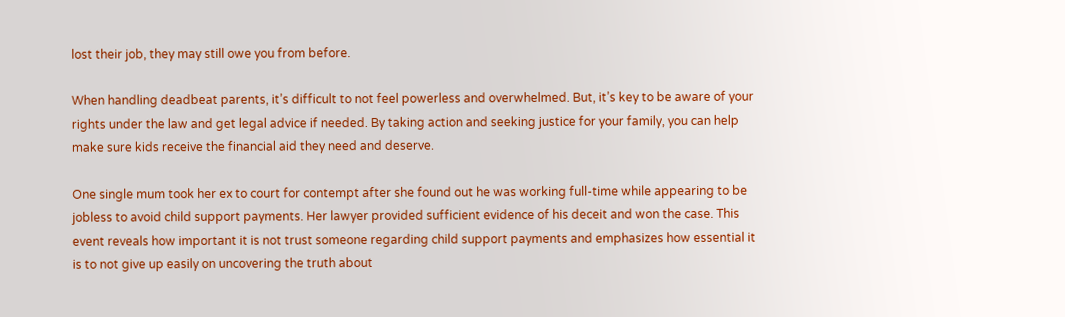lost their job, they may still owe you from before.

When handling deadbeat parents, it’s difficult to not feel powerless and overwhelmed. But, it’s key to be aware of your rights under the law and get legal advice if needed. By taking action and seeking justice for your family, you can help make sure kids receive the financial aid they need and deserve.

One single mum took her ex to court for contempt after she found out he was working full-time while appearing to be jobless to avoid child support payments. Her lawyer provided sufficient evidence of his deceit and won the case. This event reveals how important it is not trust someone regarding child support payments and emphasizes how essential it is to not give up easily on uncovering the truth about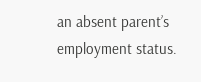an absent parent’s employment status.